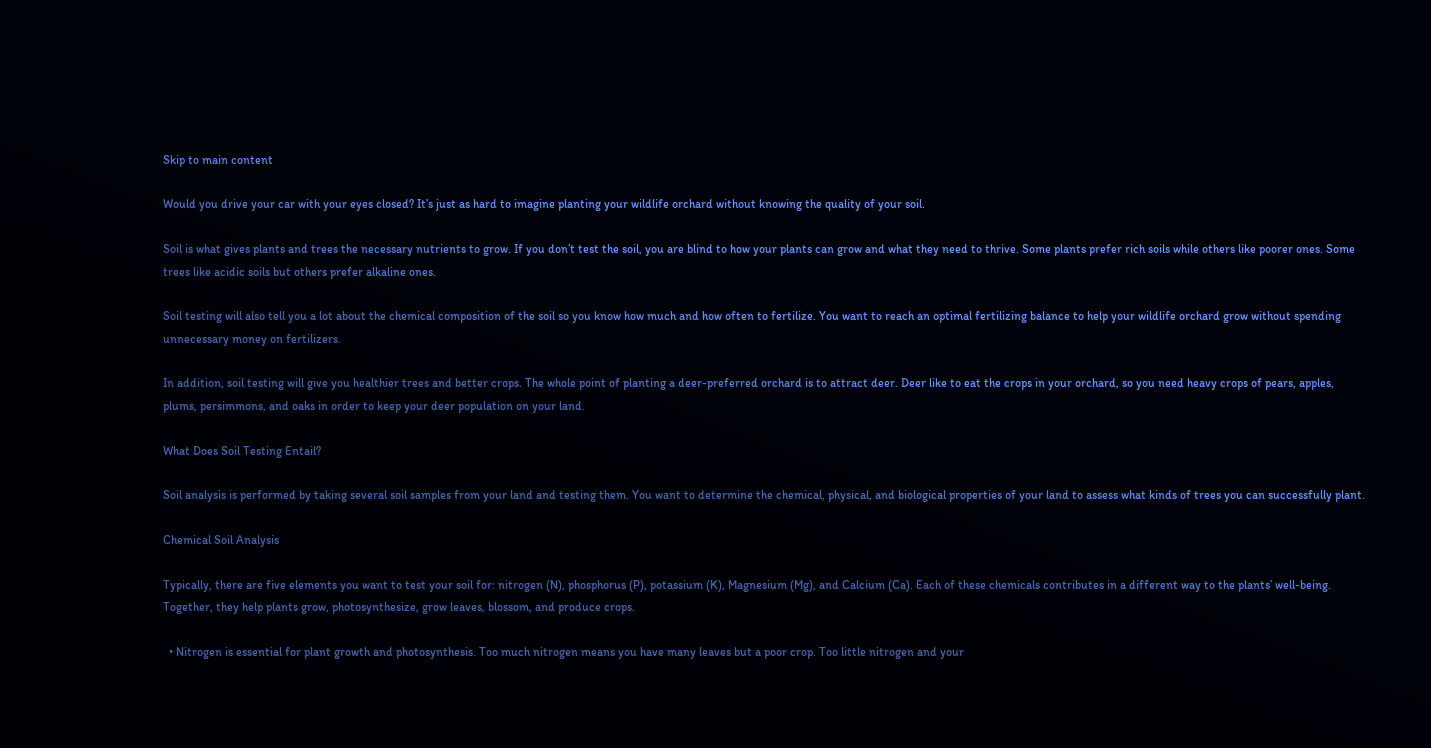Skip to main content

Would you drive your car with your eyes closed? It’s just as hard to imagine planting your wildlife orchard without knowing the quality of your soil.

Soil is what gives plants and trees the necessary nutrients to grow. If you don’t test the soil, you are blind to how your plants can grow and what they need to thrive. Some plants prefer rich soils while others like poorer ones. Some trees like acidic soils but others prefer alkaline ones.

Soil testing will also tell you a lot about the chemical composition of the soil so you know how much and how often to fertilize. You want to reach an optimal fertilizing balance to help your wildlife orchard grow without spending unnecessary money on fertilizers.

In addition, soil testing will give you healthier trees and better crops. The whole point of planting a deer-preferred orchard is to attract deer. Deer like to eat the crops in your orchard, so you need heavy crops of pears, apples, plums, persimmons, and oaks in order to keep your deer population on your land.

What Does Soil Testing Entail?

Soil analysis is performed by taking several soil samples from your land and testing them. You want to determine the chemical, physical, and biological properties of your land to assess what kinds of trees you can successfully plant.

Chemical Soil Analysis

Typically, there are five elements you want to test your soil for: nitrogen (N), phosphorus (P), potassium (K), Magnesium (Mg), and Calcium (Ca). Each of these chemicals contributes in a different way to the plants’ well-being. Together, they help plants grow, photosynthesize, grow leaves, blossom, and produce crops.

  • Nitrogen is essential for plant growth and photosynthesis. Too much nitrogen means you have many leaves but a poor crop. Too little nitrogen and your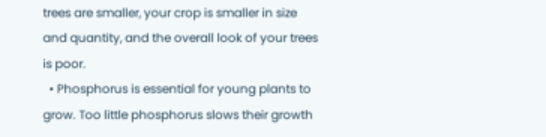trees are smaller, your crop is smaller in size and quantity, and the overall look of your trees is poor.
  • Phosphorus is essential for young plants to grow. Too little phosphorus slows their growth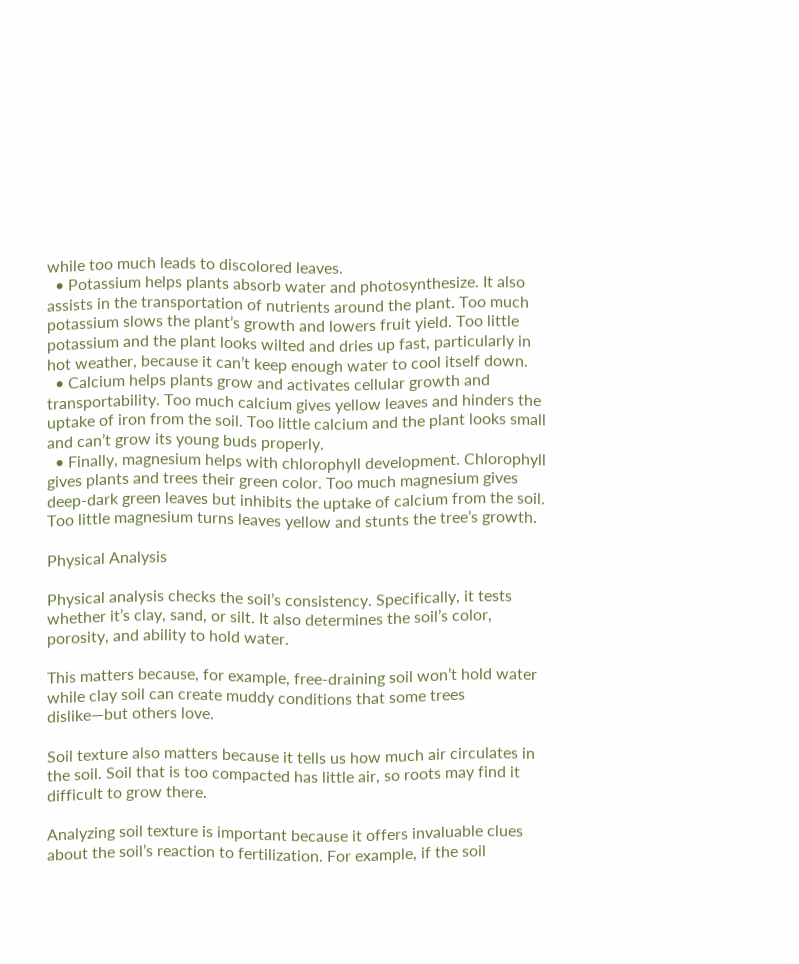while too much leads to discolored leaves.
  • Potassium helps plants absorb water and photosynthesize. It also assists in the transportation of nutrients around the plant. Too much potassium slows the plant’s growth and lowers fruit yield. Too little potassium and the plant looks wilted and dries up fast, particularly in hot weather, because it can’t keep enough water to cool itself down.
  • Calcium helps plants grow and activates cellular growth and transportability. Too much calcium gives yellow leaves and hinders the uptake of iron from the soil. Too little calcium and the plant looks small and can’t grow its young buds properly.
  • Finally, magnesium helps with chlorophyll development. Chlorophyll gives plants and trees their green color. Too much magnesium gives deep-dark green leaves but inhibits the uptake of calcium from the soil. Too little magnesium turns leaves yellow and stunts the tree’s growth.

Physical Analysis

Physical analysis checks the soil’s consistency. Specifically, it tests whether it’s clay, sand, or silt. It also determines the soil’s color, porosity, and ability to hold water.

This matters because, for example, free-draining soil won’t hold water while clay soil can create muddy conditions that some trees dislike—but others love.

Soil texture also matters because it tells us how much air circulates in the soil. Soil that is too compacted has little air, so roots may find it difficult to grow there.

Analyzing soil texture is important because it offers invaluable clues about the soil’s reaction to fertilization. For example, if the soil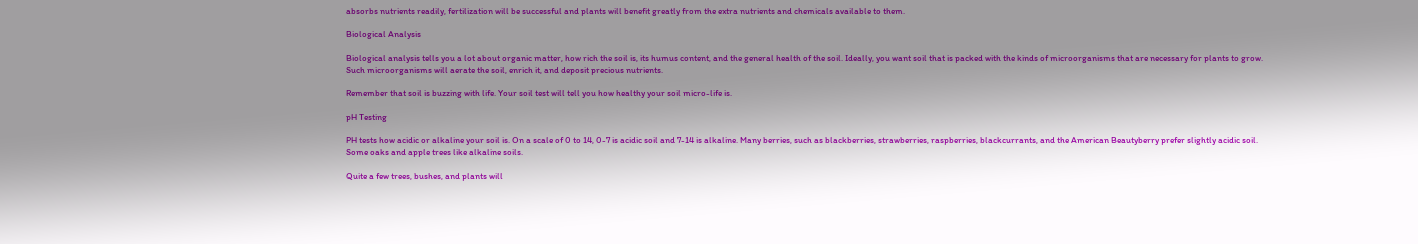absorbs nutrients readily, fertilization will be successful and plants will benefit greatly from the extra nutrients and chemicals available to them.

Biological Analysis

Biological analysis tells you a lot about organic matter, how rich the soil is, its humus content, and the general health of the soil. Ideally, you want soil that is packed with the kinds of microorganisms that are necessary for plants to grow. Such microorganisms will aerate the soil, enrich it, and deposit precious nutrients.

Remember that soil is buzzing with life. Your soil test will tell you how healthy your soil micro-life is.

pH Testing

PH tests how acidic or alkaline your soil is. On a scale of 0 to 14, 0-7 is acidic soil and 7-14 is alkaline. Many berries, such as blackberries, strawberries, raspberries, blackcurrants, and the American Beautyberry prefer slightly acidic soil. Some oaks and apple trees like alkaline soils.

Quite a few trees, bushes, and plants will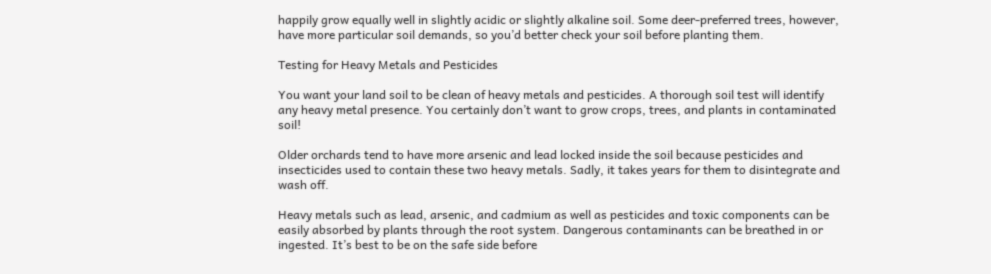happily grow equally well in slightly acidic or slightly alkaline soil. Some deer-preferred trees, however, have more particular soil demands, so you’d better check your soil before planting them.

Testing for Heavy Metals and Pesticides

You want your land soil to be clean of heavy metals and pesticides. A thorough soil test will identify any heavy metal presence. You certainly don’t want to grow crops, trees, and plants in contaminated soil!

Older orchards tend to have more arsenic and lead locked inside the soil because pesticides and insecticides used to contain these two heavy metals. Sadly, it takes years for them to disintegrate and wash off.

Heavy metals such as lead, arsenic, and cadmium as well as pesticides and toxic components can be easily absorbed by plants through the root system. Dangerous contaminants can be breathed in or ingested. It’s best to be on the safe side before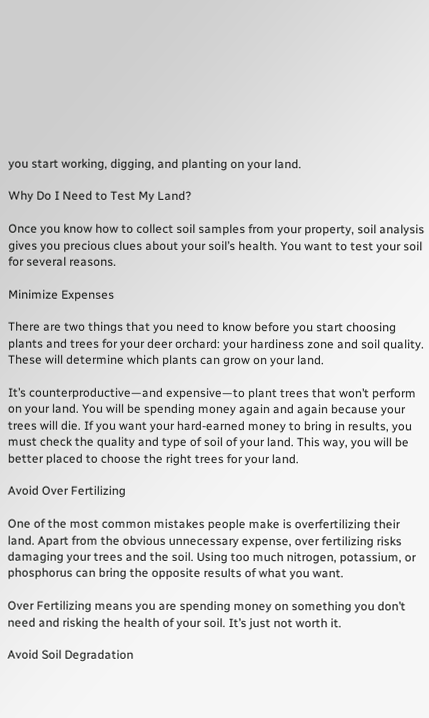you start working, digging, and planting on your land.

Why Do I Need to Test My Land?

Once you know how to collect soil samples from your property, soil analysis gives you precious clues about your soil’s health. You want to test your soil for several reasons.

Minimize Expenses

There are two things that you need to know before you start choosing plants and trees for your deer orchard: your hardiness zone and soil quality. These will determine which plants can grow on your land.

It’s counterproductive—and expensive—to plant trees that won’t perform on your land. You will be spending money again and again because your trees will die. If you want your hard-earned money to bring in results, you must check the quality and type of soil of your land. This way, you will be better placed to choose the right trees for your land.

Avoid Over Fertilizing

One of the most common mistakes people make is overfertilizing their land. Apart from the obvious unnecessary expense, over fertilizing risks damaging your trees and the soil. Using too much nitrogen, potassium, or phosphorus can bring the opposite results of what you want.

Over Fertilizing means you are spending money on something you don’t need and risking the health of your soil. It’s just not worth it.

Avoid Soil Degradation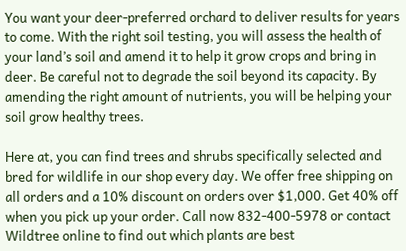You want your deer-preferred orchard to deliver results for years to come. With the right soil testing, you will assess the health of your land’s soil and amend it to help it grow crops and bring in deer. Be careful not to degrade the soil beyond its capacity. By amending the right amount of nutrients, you will be helping your soil grow healthy trees.

Here at, you can find trees and shrubs specifically selected and bred for wildlife in our shop every day. We offer free shipping on all orders and a 10% discount on orders over $1,000. Get 40% off when you pick up your order. Call now 832-400-5978 or contact Wildtree online to find out which plants are best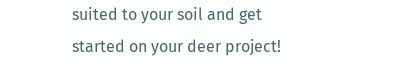suited to your soil and get started on your deer project!